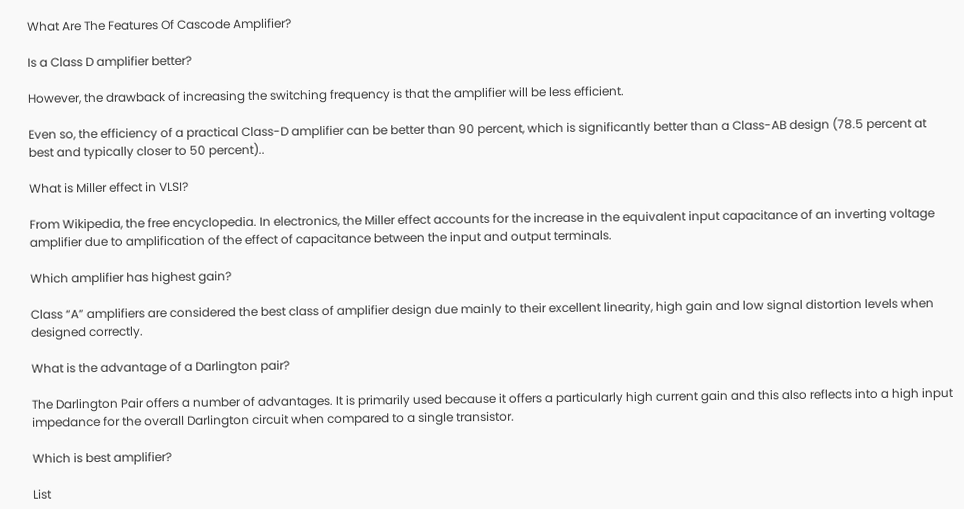What Are The Features Of Cascode Amplifier?

Is a Class D amplifier better?

However, the drawback of increasing the switching frequency is that the amplifier will be less efficient.

Even so, the efficiency of a practical Class-D amplifier can be better than 90 percent, which is significantly better than a Class-AB design (78.5 percent at best and typically closer to 50 percent)..

What is Miller effect in VLSI?

From Wikipedia, the free encyclopedia. In electronics, the Miller effect accounts for the increase in the equivalent input capacitance of an inverting voltage amplifier due to amplification of the effect of capacitance between the input and output terminals.

Which amplifier has highest gain?

Class “A” amplifiers are considered the best class of amplifier design due mainly to their excellent linearity, high gain and low signal distortion levels when designed correctly.

What is the advantage of a Darlington pair?

The Darlington Pair offers a number of advantages. It is primarily used because it offers a particularly high current gain and this also reflects into a high input impedance for the overall Darlington circuit when compared to a single transistor.

Which is best amplifier?

List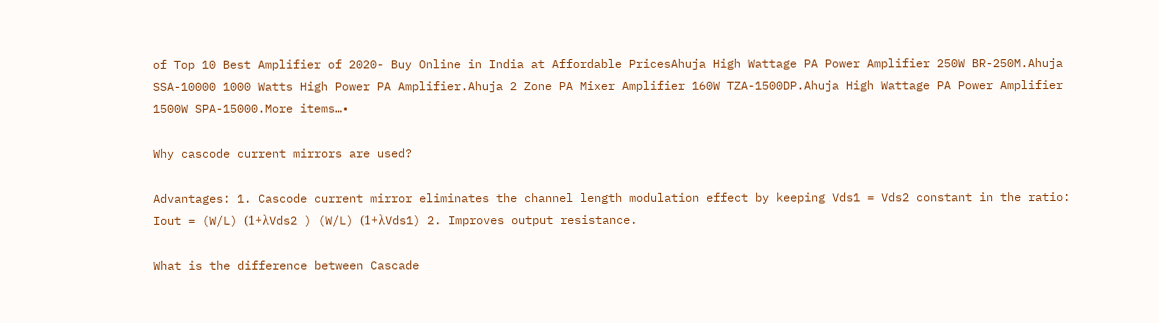of Top 10 Best Amplifier of 2020- Buy Online in India at Affordable PricesAhuja High Wattage PA Power Amplifier 250W BR-250M.Ahuja SSA-10000 1000 Watts High Power PA Amplifier.Ahuja 2 Zone PA Mixer Amplifier 160W TZA-1500DP.Ahuja High Wattage PA Power Amplifier 1500W SPA-15000.More items…•

Why cascode current mirrors are used?

Advantages: 1. Cascode current mirror eliminates the channel length modulation effect by keeping Vds1 = Vds2 constant in the ratio: Iout = (W/L) (1+λVds2 ) (W/L) (1+λVds1) 2. Improves output resistance.

What is the difference between Cascade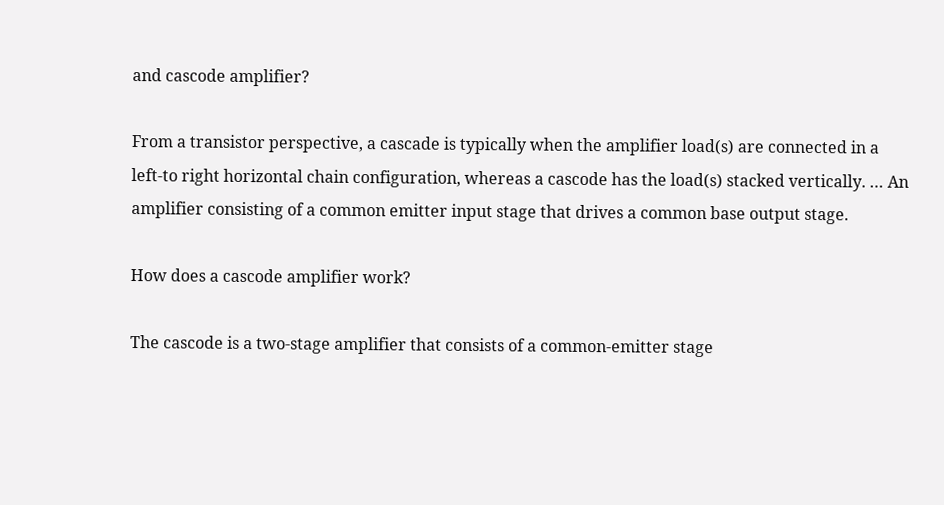and cascode amplifier?

From a transistor perspective, a cascade is typically when the amplifier load(s) are connected in a left-to right horizontal chain configuration, whereas a cascode has the load(s) stacked vertically. … An amplifier consisting of a common emitter input stage that drives a common base output stage.

How does a cascode amplifier work?

The cascode is a two-stage amplifier that consists of a common-emitter stage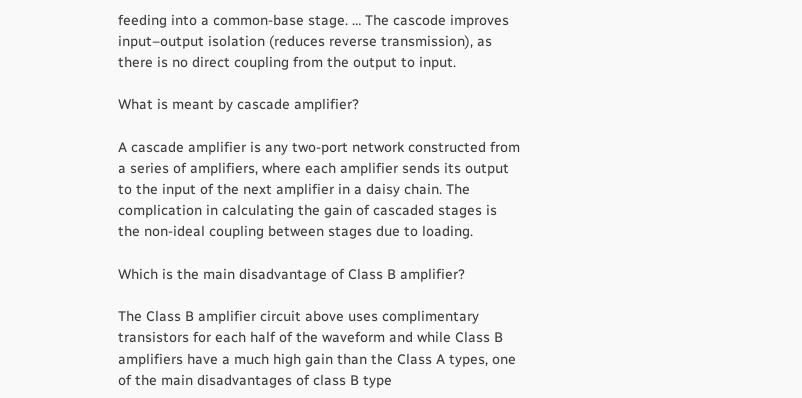feeding into a common-base stage. … The cascode improves input–output isolation (reduces reverse transmission), as there is no direct coupling from the output to input.

What is meant by cascade amplifier?

A cascade amplifier is any two-port network constructed from a series of amplifiers, where each amplifier sends its output to the input of the next amplifier in a daisy chain. The complication in calculating the gain of cascaded stages is the non-ideal coupling between stages due to loading.

Which is the main disadvantage of Class B amplifier?

The Class B amplifier circuit above uses complimentary transistors for each half of the waveform and while Class B amplifiers have a much high gain than the Class A types, one of the main disadvantages of class B type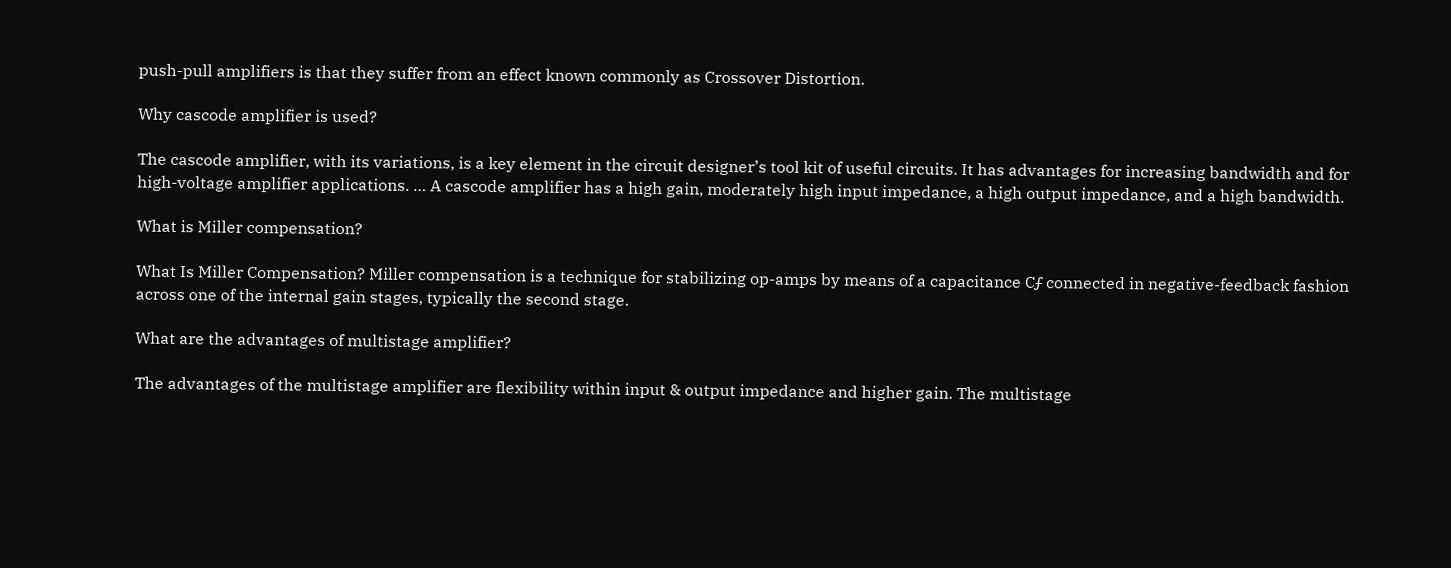push-pull amplifiers is that they suffer from an effect known commonly as Crossover Distortion.

Why cascode amplifier is used?

The cascode amplifier, with its variations, is a key element in the circuit designer’s tool kit of useful circuits. It has advantages for increasing bandwidth and for high-voltage amplifier applications. … A cascode amplifier has a high gain, moderately high input impedance, a high output impedance, and a high bandwidth.

What is Miller compensation?

What Is Miller Compensation? Miller compensation is a technique for stabilizing op-amps by means of a capacitance Cƒ connected in negative-feedback fashion across one of the internal gain stages, typically the second stage.

What are the advantages of multistage amplifier?

The advantages of the multistage amplifier are flexibility within input & output impedance and higher gain. The multistage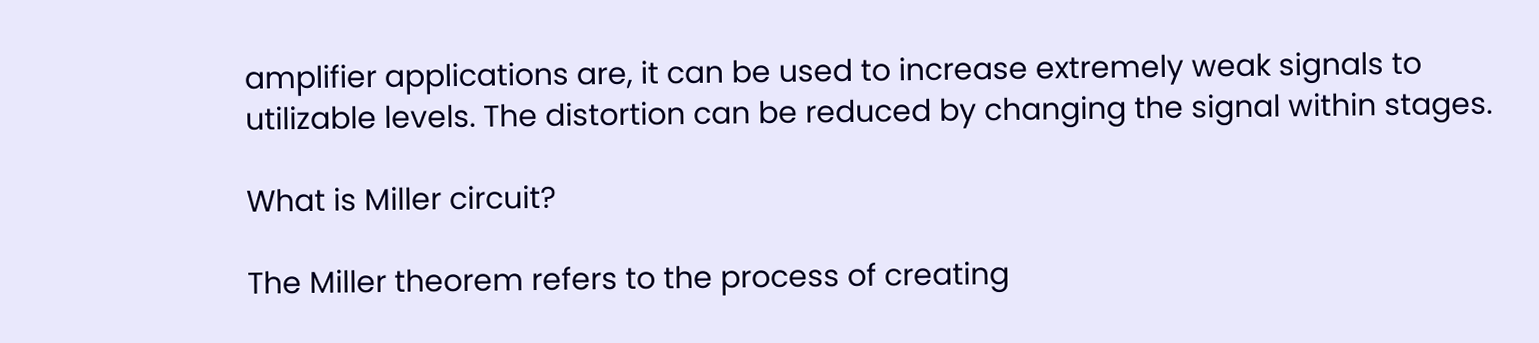amplifier applications are, it can be used to increase extremely weak signals to utilizable levels. The distortion can be reduced by changing the signal within stages.

What is Miller circuit?

The Miller theorem refers to the process of creating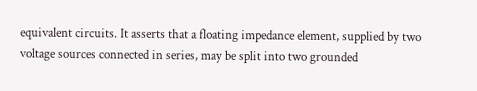equivalent circuits. It asserts that a floating impedance element, supplied by two voltage sources connected in series, may be split into two grounded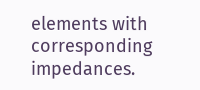elements with corresponding impedances.